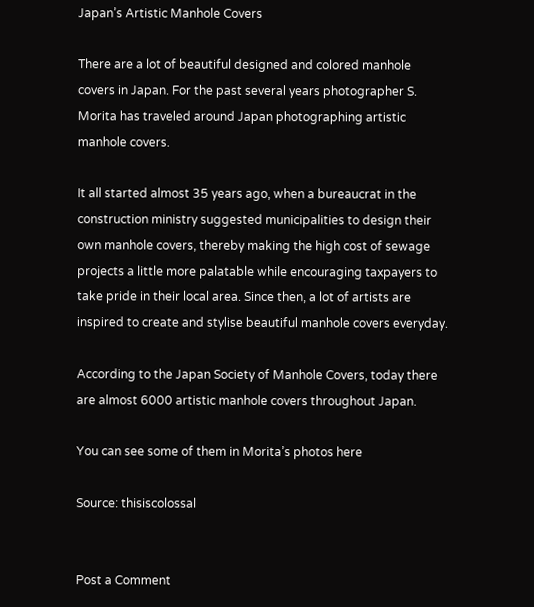Japan’s Artistic Manhole Covers

There are a lot of beautiful designed and colored manhole covers in Japan. For the past several years photographer S. Morita has traveled around Japan photographing artistic manhole covers.

It all started almost 35 years ago, when a bureaucrat in the construction ministry suggested municipalities to design their own manhole covers, thereby making the high cost of sewage projects a little more palatable while encouraging taxpayers to take pride in their local area. Since then, a lot of artists are inspired to create and stylise beautiful manhole covers everyday.

According to the Japan Society of Manhole Covers, today there are almost 6000 artistic manhole covers throughout Japan.

You can see some of them in Morita’s photos here

Source: thisiscolossal


Post a Comment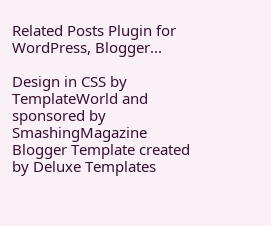Related Posts Plugin for WordPress, Blogger...

Design in CSS by TemplateWorld and sponsored by SmashingMagazine
Blogger Template created by Deluxe Templates